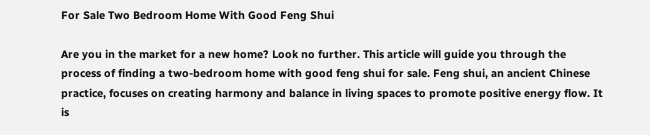For Sale Two Bedroom Home With Good Feng Shui

Are you in the market for a new home? Look no further. This article will guide you through the process of finding a two-bedroom home with good feng shui for sale. Feng shui, an ancient Chinese practice, focuses on creating harmony and balance in living spaces to promote positive energy flow. It is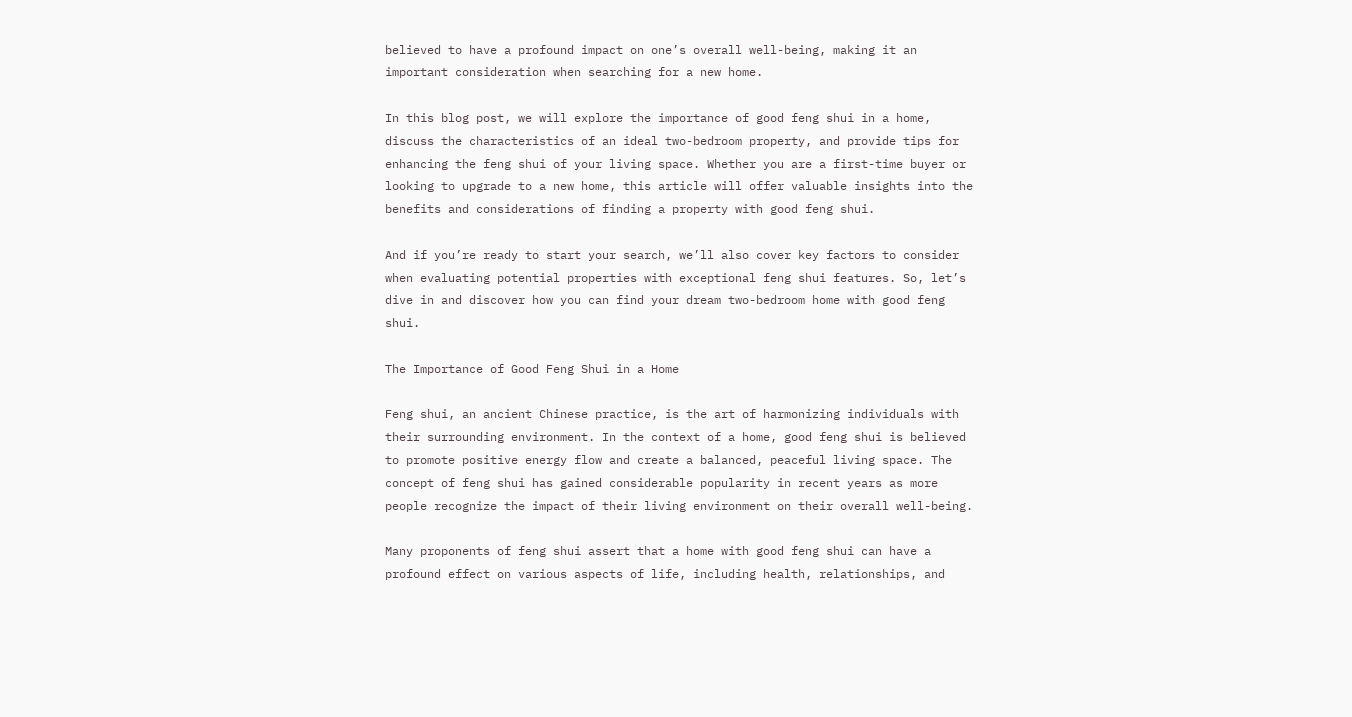believed to have a profound impact on one’s overall well-being, making it an important consideration when searching for a new home.

In this blog post, we will explore the importance of good feng shui in a home, discuss the characteristics of an ideal two-bedroom property, and provide tips for enhancing the feng shui of your living space. Whether you are a first-time buyer or looking to upgrade to a new home, this article will offer valuable insights into the benefits and considerations of finding a property with good feng shui.

And if you’re ready to start your search, we’ll also cover key factors to consider when evaluating potential properties with exceptional feng shui features. So, let’s dive in and discover how you can find your dream two-bedroom home with good feng shui.

The Importance of Good Feng Shui in a Home

Feng shui, an ancient Chinese practice, is the art of harmonizing individuals with their surrounding environment. In the context of a home, good feng shui is believed to promote positive energy flow and create a balanced, peaceful living space. The concept of feng shui has gained considerable popularity in recent years as more people recognize the impact of their living environment on their overall well-being.

Many proponents of feng shui assert that a home with good feng shui can have a profound effect on various aspects of life, including health, relationships, and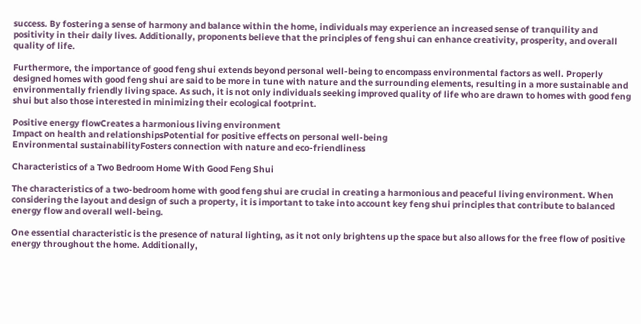success. By fostering a sense of harmony and balance within the home, individuals may experience an increased sense of tranquility and positivity in their daily lives. Additionally, proponents believe that the principles of feng shui can enhance creativity, prosperity, and overall quality of life.

Furthermore, the importance of good feng shui extends beyond personal well-being to encompass environmental factors as well. Properly designed homes with good feng shui are said to be more in tune with nature and the surrounding elements, resulting in a more sustainable and environmentally friendly living space. As such, it is not only individuals seeking improved quality of life who are drawn to homes with good feng shui but also those interested in minimizing their ecological footprint.

Positive energy flowCreates a harmonious living environment
Impact on health and relationshipsPotential for positive effects on personal well-being
Environmental sustainabilityFosters connection with nature and eco-friendliness

Characteristics of a Two Bedroom Home With Good Feng Shui

The characteristics of a two-bedroom home with good feng shui are crucial in creating a harmonious and peaceful living environment. When considering the layout and design of such a property, it is important to take into account key feng shui principles that contribute to balanced energy flow and overall well-being.

One essential characteristic is the presence of natural lighting, as it not only brightens up the space but also allows for the free flow of positive energy throughout the home. Additionally,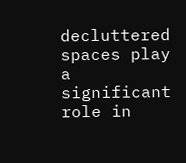decluttered spaces play a significant role in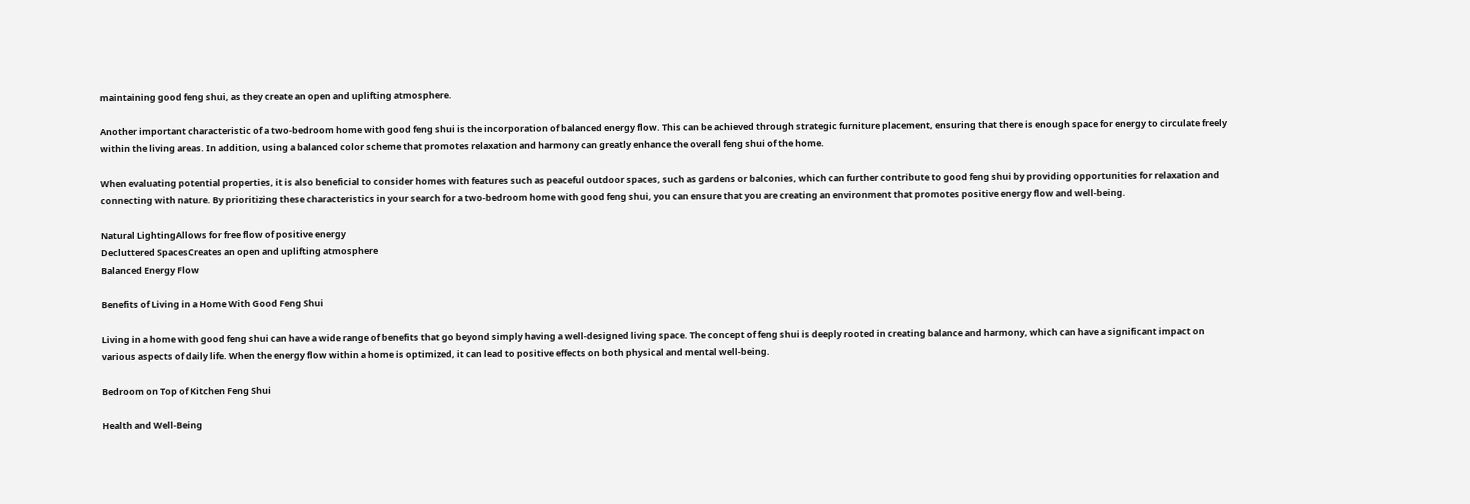maintaining good feng shui, as they create an open and uplifting atmosphere.

Another important characteristic of a two-bedroom home with good feng shui is the incorporation of balanced energy flow. This can be achieved through strategic furniture placement, ensuring that there is enough space for energy to circulate freely within the living areas. In addition, using a balanced color scheme that promotes relaxation and harmony can greatly enhance the overall feng shui of the home.

When evaluating potential properties, it is also beneficial to consider homes with features such as peaceful outdoor spaces, such as gardens or balconies, which can further contribute to good feng shui by providing opportunities for relaxation and connecting with nature. By prioritizing these characteristics in your search for a two-bedroom home with good feng shui, you can ensure that you are creating an environment that promotes positive energy flow and well-being.

Natural LightingAllows for free flow of positive energy
Decluttered SpacesCreates an open and uplifting atmosphere
Balanced Energy Flow

Benefits of Living in a Home With Good Feng Shui

Living in a home with good feng shui can have a wide range of benefits that go beyond simply having a well-designed living space. The concept of feng shui is deeply rooted in creating balance and harmony, which can have a significant impact on various aspects of daily life. When the energy flow within a home is optimized, it can lead to positive effects on both physical and mental well-being.

Bedroom on Top of Kitchen Feng Shui

Health and Well-Being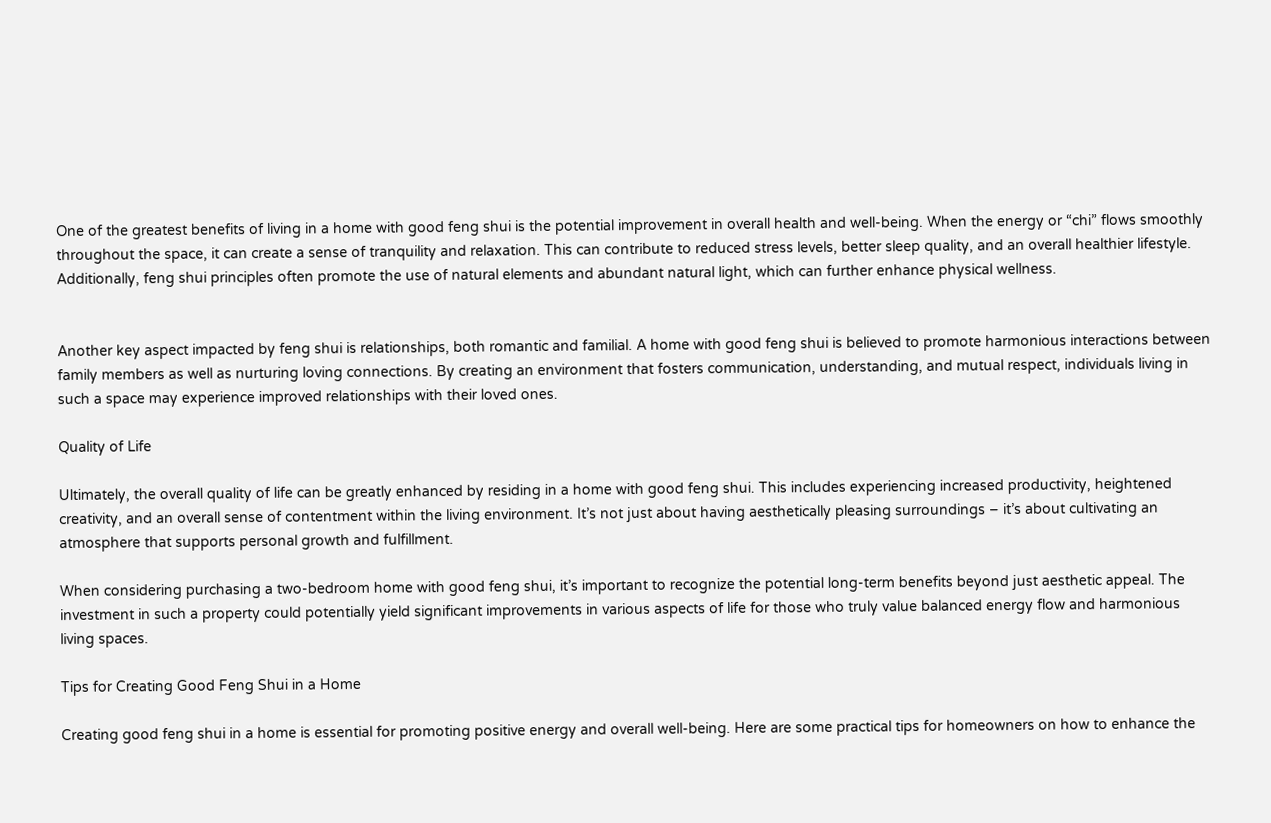One of the greatest benefits of living in a home with good feng shui is the potential improvement in overall health and well-being. When the energy or “chi” flows smoothly throughout the space, it can create a sense of tranquility and relaxation. This can contribute to reduced stress levels, better sleep quality, and an overall healthier lifestyle. Additionally, feng shui principles often promote the use of natural elements and abundant natural light, which can further enhance physical wellness.


Another key aspect impacted by feng shui is relationships, both romantic and familial. A home with good feng shui is believed to promote harmonious interactions between family members as well as nurturing loving connections. By creating an environment that fosters communication, understanding, and mutual respect, individuals living in such a space may experience improved relationships with their loved ones.

Quality of Life

Ultimately, the overall quality of life can be greatly enhanced by residing in a home with good feng shui. This includes experiencing increased productivity, heightened creativity, and an overall sense of contentment within the living environment. It’s not just about having aesthetically pleasing surroundings – it’s about cultivating an atmosphere that supports personal growth and fulfillment.

When considering purchasing a two-bedroom home with good feng shui, it’s important to recognize the potential long-term benefits beyond just aesthetic appeal. The investment in such a property could potentially yield significant improvements in various aspects of life for those who truly value balanced energy flow and harmonious living spaces.

Tips for Creating Good Feng Shui in a Home

Creating good feng shui in a home is essential for promoting positive energy and overall well-being. Here are some practical tips for homeowners on how to enhance the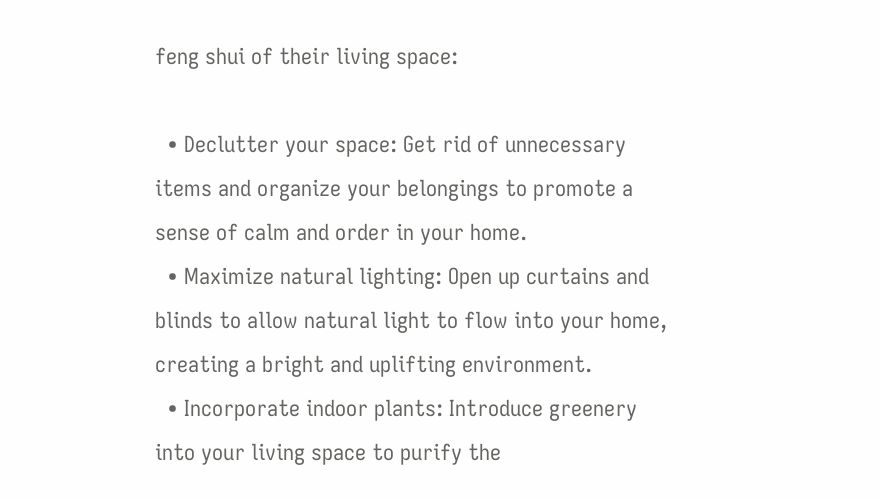feng shui of their living space:

  • Declutter your space: Get rid of unnecessary items and organize your belongings to promote a sense of calm and order in your home.
  • Maximize natural lighting: Open up curtains and blinds to allow natural light to flow into your home, creating a bright and uplifting environment.
  • Incorporate indoor plants: Introduce greenery into your living space to purify the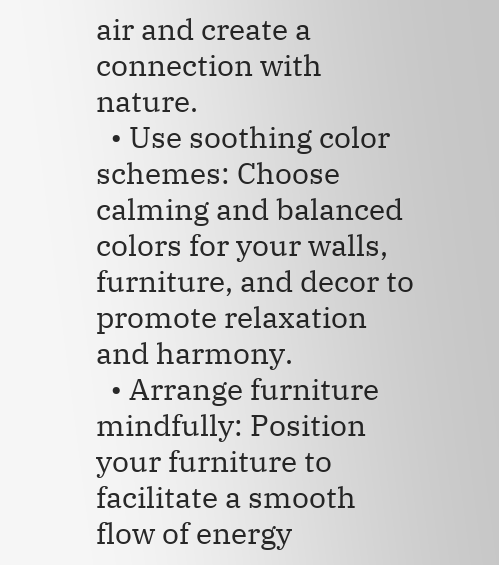air and create a connection with nature.
  • Use soothing color schemes: Choose calming and balanced colors for your walls, furniture, and decor to promote relaxation and harmony.
  • Arrange furniture mindfully: Position your furniture to facilitate a smooth flow of energy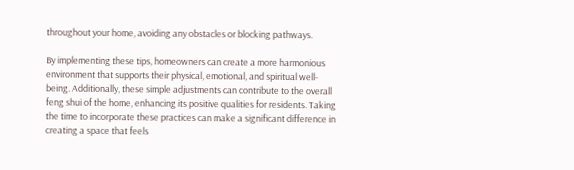throughout your home, avoiding any obstacles or blocking pathways.

By implementing these tips, homeowners can create a more harmonious environment that supports their physical, emotional, and spiritual well-being. Additionally, these simple adjustments can contribute to the overall feng shui of the home, enhancing its positive qualities for residents. Taking the time to incorporate these practices can make a significant difference in creating a space that feels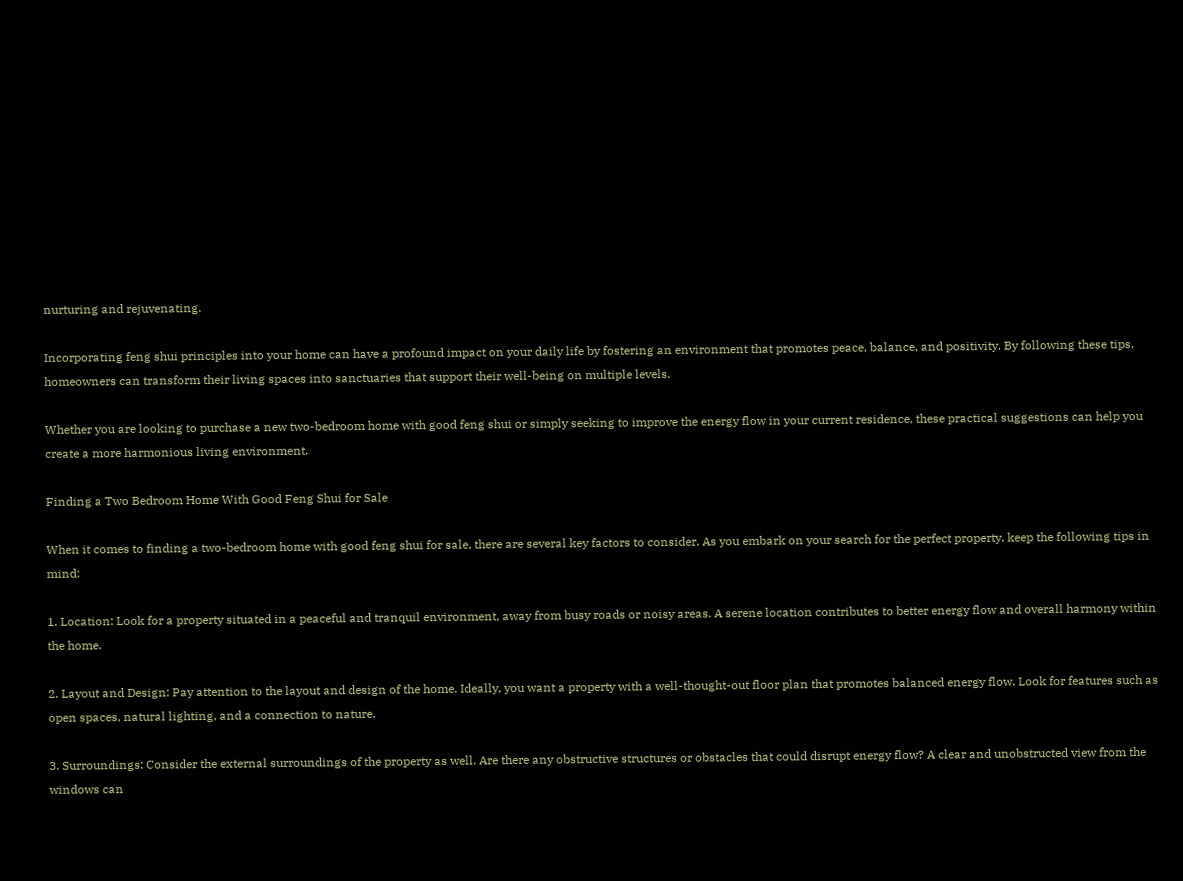nurturing and rejuvenating.

Incorporating feng shui principles into your home can have a profound impact on your daily life by fostering an environment that promotes peace, balance, and positivity. By following these tips, homeowners can transform their living spaces into sanctuaries that support their well-being on multiple levels.

Whether you are looking to purchase a new two-bedroom home with good feng shui or simply seeking to improve the energy flow in your current residence, these practical suggestions can help you create a more harmonious living environment.

Finding a Two Bedroom Home With Good Feng Shui for Sale

When it comes to finding a two-bedroom home with good feng shui for sale, there are several key factors to consider. As you embark on your search for the perfect property, keep the following tips in mind:

1. Location: Look for a property situated in a peaceful and tranquil environment, away from busy roads or noisy areas. A serene location contributes to better energy flow and overall harmony within the home.

2. Layout and Design: Pay attention to the layout and design of the home. Ideally, you want a property with a well-thought-out floor plan that promotes balanced energy flow. Look for features such as open spaces, natural lighting, and a connection to nature.

3. Surroundings: Consider the external surroundings of the property as well. Are there any obstructive structures or obstacles that could disrupt energy flow? A clear and unobstructed view from the windows can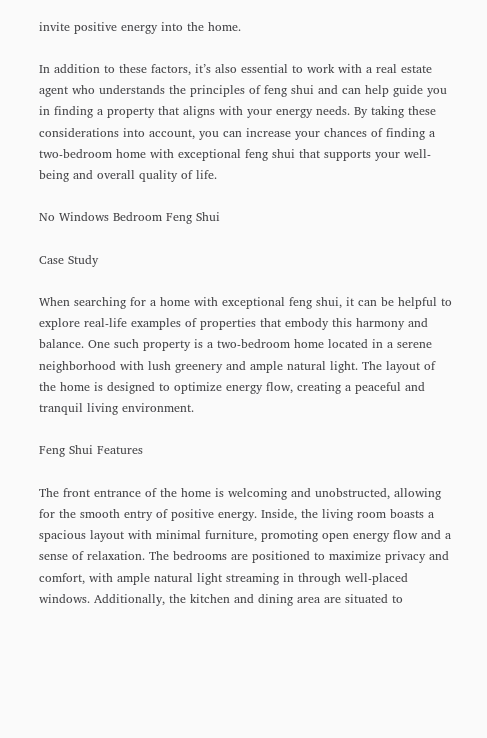invite positive energy into the home.

In addition to these factors, it’s also essential to work with a real estate agent who understands the principles of feng shui and can help guide you in finding a property that aligns with your energy needs. By taking these considerations into account, you can increase your chances of finding a two-bedroom home with exceptional feng shui that supports your well-being and overall quality of life.

No Windows Bedroom Feng Shui

Case Study

When searching for a home with exceptional feng shui, it can be helpful to explore real-life examples of properties that embody this harmony and balance. One such property is a two-bedroom home located in a serene neighborhood with lush greenery and ample natural light. The layout of the home is designed to optimize energy flow, creating a peaceful and tranquil living environment.

Feng Shui Features

The front entrance of the home is welcoming and unobstructed, allowing for the smooth entry of positive energy. Inside, the living room boasts a spacious layout with minimal furniture, promoting open energy flow and a sense of relaxation. The bedrooms are positioned to maximize privacy and comfort, with ample natural light streaming in through well-placed windows. Additionally, the kitchen and dining area are situated to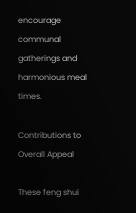encourage communal gatherings and harmonious meal times.

Contributions to Overall Appeal

These feng shui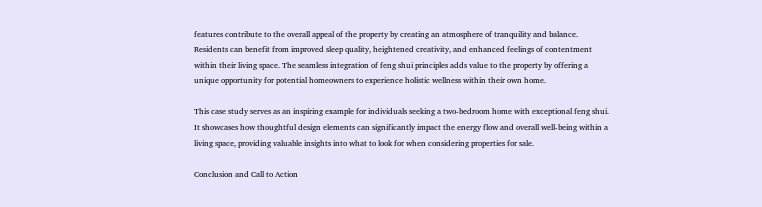features contribute to the overall appeal of the property by creating an atmosphere of tranquility and balance. Residents can benefit from improved sleep quality, heightened creativity, and enhanced feelings of contentment within their living space. The seamless integration of feng shui principles adds value to the property by offering a unique opportunity for potential homeowners to experience holistic wellness within their own home.

This case study serves as an inspiring example for individuals seeking a two-bedroom home with exceptional feng shui. It showcases how thoughtful design elements can significantly impact the energy flow and overall well-being within a living space, providing valuable insights into what to look for when considering properties for sale.

Conclusion and Call to Action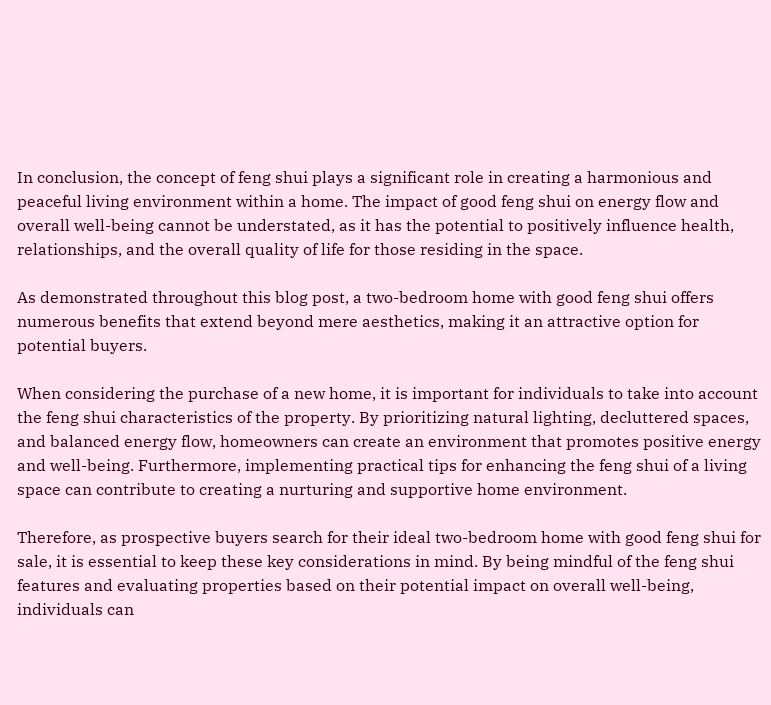In conclusion, the concept of feng shui plays a significant role in creating a harmonious and peaceful living environment within a home. The impact of good feng shui on energy flow and overall well-being cannot be understated, as it has the potential to positively influence health, relationships, and the overall quality of life for those residing in the space.

As demonstrated throughout this blog post, a two-bedroom home with good feng shui offers numerous benefits that extend beyond mere aesthetics, making it an attractive option for potential buyers.

When considering the purchase of a new home, it is important for individuals to take into account the feng shui characteristics of the property. By prioritizing natural lighting, decluttered spaces, and balanced energy flow, homeowners can create an environment that promotes positive energy and well-being. Furthermore, implementing practical tips for enhancing the feng shui of a living space can contribute to creating a nurturing and supportive home environment.

Therefore, as prospective buyers search for their ideal two-bedroom home with good feng shui for sale, it is essential to keep these key considerations in mind. By being mindful of the feng shui features and evaluating properties based on their potential impact on overall well-being, individuals can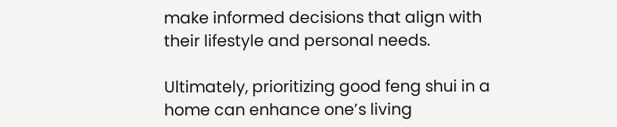make informed decisions that align with their lifestyle and personal needs.

Ultimately, prioritizing good feng shui in a home can enhance one’s living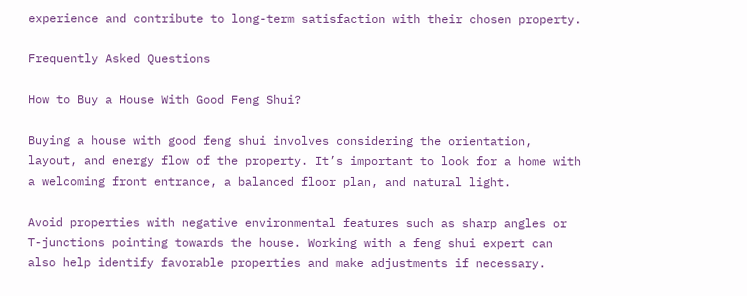experience and contribute to long-term satisfaction with their chosen property.

Frequently Asked Questions

How to Buy a House With Good Feng Shui?

Buying a house with good feng shui involves considering the orientation, layout, and energy flow of the property. It’s important to look for a home with a welcoming front entrance, a balanced floor plan, and natural light.

Avoid properties with negative environmental features such as sharp angles or T-junctions pointing towards the house. Working with a feng shui expert can also help identify favorable properties and make adjustments if necessary.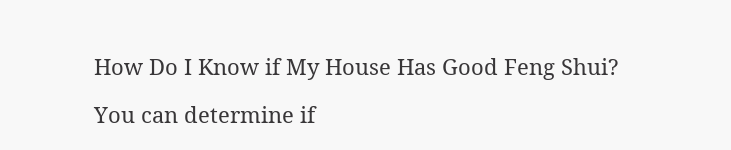How Do I Know if My House Has Good Feng Shui?

You can determine if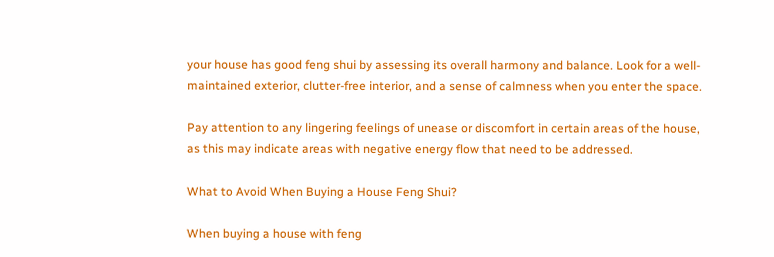your house has good feng shui by assessing its overall harmony and balance. Look for a well-maintained exterior, clutter-free interior, and a sense of calmness when you enter the space.

Pay attention to any lingering feelings of unease or discomfort in certain areas of the house, as this may indicate areas with negative energy flow that need to be addressed.

What to Avoid When Buying a House Feng Shui?

When buying a house with feng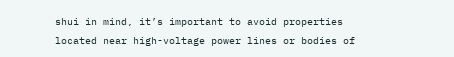shui in mind, it’s important to avoid properties located near high-voltage power lines or bodies of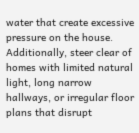water that create excessive pressure on the house. Additionally, steer clear of homes with limited natural light, long narrow hallways, or irregular floor plans that disrupt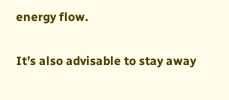energy flow.

It’s also advisable to stay away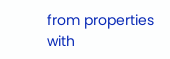from properties with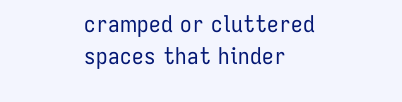cramped or cluttered spaces that hinder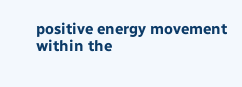positive energy movement within the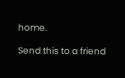home.

Send this to a friend